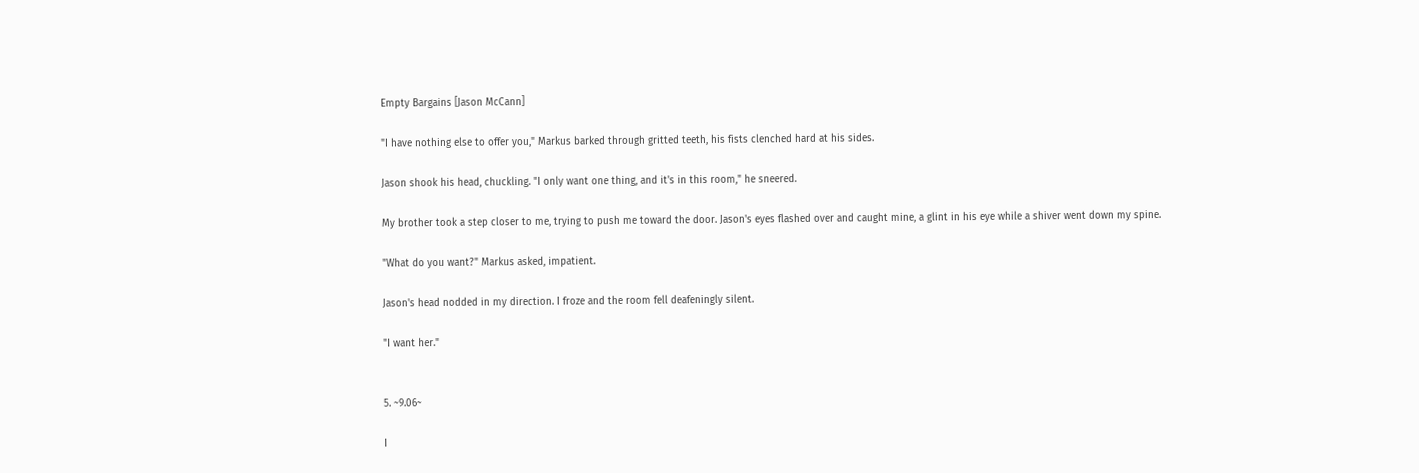Empty Bargains [Jason McCann]

"I have nothing else to offer you," Markus barked through gritted teeth, his fists clenched hard at his sides.

Jason shook his head, chuckling. "I only want one thing, and it's in this room," he sneered.

My brother took a step closer to me, trying to push me toward the door. Jason's eyes flashed over and caught mine, a glint in his eye while a shiver went down my spine.

"What do you want?" Markus asked, impatient.

Jason's head nodded in my direction. I froze and the room fell deafeningly silent.

"I want her."


5. ~9.06~

I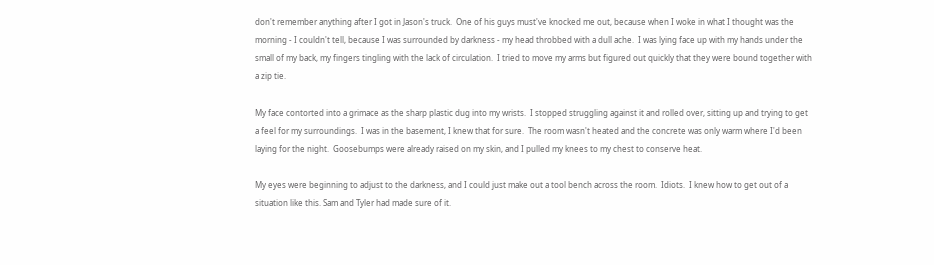don't remember anything after I got in Jason's truck.  One of his guys must've knocked me out, because when I woke in what I thought was the morning - I couldn't tell, because I was surrounded by darkness - my head throbbed with a dull ache.  I was lying face up with my hands under the small of my back, my fingers tingling with the lack of circulation.  I tried to move my arms but figured out quickly that they were bound together with a zip tie.

My face contorted into a grimace as the sharp plastic dug into my wrists.  I stopped struggling against it and rolled over, sitting up and trying to get a feel for my surroundings.  I was in the basement, I knew that for sure.  The room wasn't heated and the concrete was only warm where I'd been laying for the night.  Goosebumps were already raised on my skin, and I pulled my knees to my chest to conserve heat.

My eyes were beginning to adjust to the darkness, and I could just make out a tool bench across the room.  Idiots.  I knew how to get out of a situation like this. Sam and Tyler had made sure of it.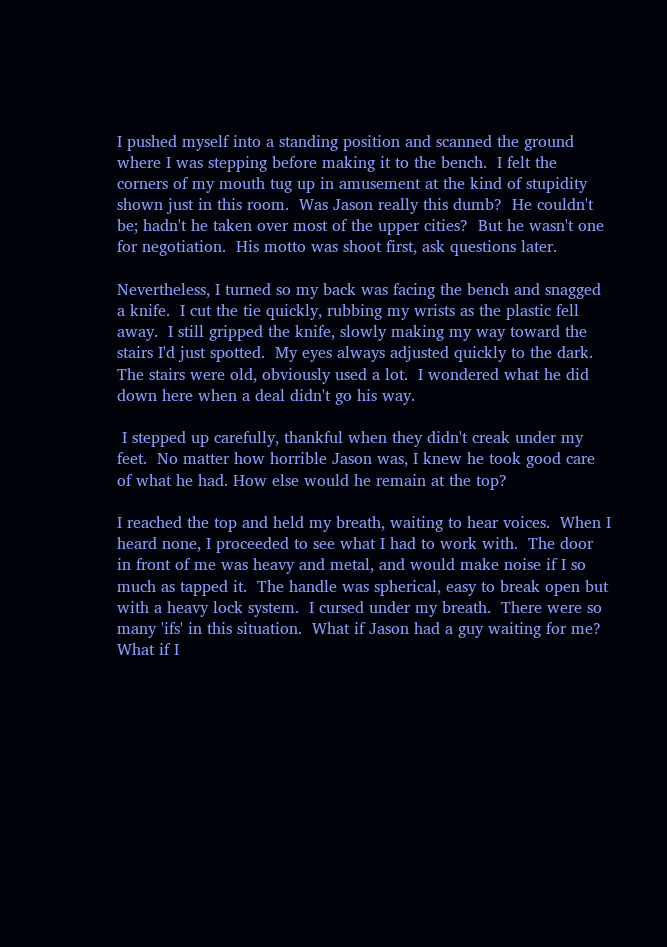I pushed myself into a standing position and scanned the ground where I was stepping before making it to the bench.  I felt the corners of my mouth tug up in amusement at the kind of stupidity shown just in this room.  Was Jason really this dumb?  He couldn't be; hadn't he taken over most of the upper cities?  But he wasn't one for negotiation.  His motto was shoot first, ask questions later.

Nevertheless, I turned so my back was facing the bench and snagged a knife.  I cut the tie quickly, rubbing my wrists as the plastic fell away.  I still gripped the knife, slowly making my way toward the stairs I'd just spotted.  My eyes always adjusted quickly to the dark.  The stairs were old, obviously used a lot.  I wondered what he did down here when a deal didn't go his way.

 I stepped up carefully, thankful when they didn't creak under my feet.  No matter how horrible Jason was, I knew he took good care of what he had. How else would he remain at the top?

I reached the top and held my breath, waiting to hear voices.  When I heard none, I proceeded to see what I had to work with.  The door in front of me was heavy and metal, and would make noise if I so much as tapped it.  The handle was spherical, easy to break open but with a heavy lock system.  I cursed under my breath.  There were so many 'ifs' in this situation.  What if Jason had a guy waiting for me?  What if I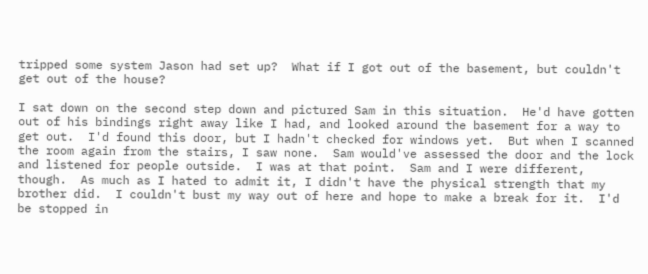tripped some system Jason had set up?  What if I got out of the basement, but couldn't get out of the house?

I sat down on the second step down and pictured Sam in this situation.  He'd have gotten out of his bindings right away like I had, and looked around the basement for a way to get out.  I'd found this door, but I hadn't checked for windows yet.  But when I scanned the room again from the stairs, I saw none.  Sam would've assessed the door and the lock and listened for people outside.  I was at that point.  Sam and I were different, though.  As much as I hated to admit it, I didn't have the physical strength that my brother did.  I couldn't bust my way out of here and hope to make a break for it.  I'd be stopped in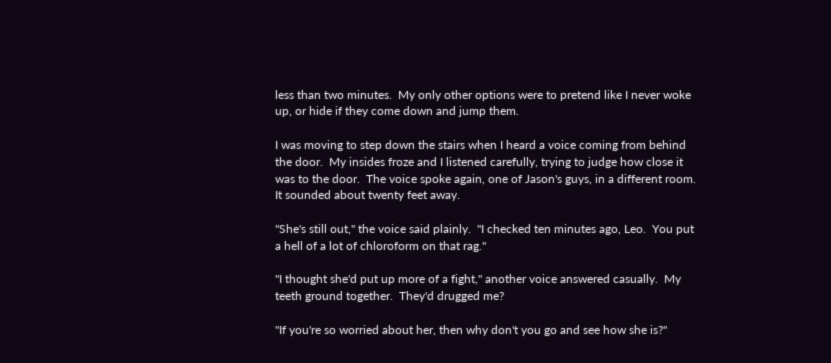less than two minutes.  My only other options were to pretend like I never woke up, or hide if they come down and jump them.

I was moving to step down the stairs when I heard a voice coming from behind the door.  My insides froze and I listened carefully, trying to judge how close it was to the door.  The voice spoke again, one of Jason's guys, in a different room.  It sounded about twenty feet away.

"She's still out," the voice said plainly.  "I checked ten minutes ago, Leo.  You put a hell of a lot of chloroform on that rag."

"I thought she'd put up more of a fight," another voice answered casually.  My teeth ground together.  They'd drugged me?

"If you're so worried about her, then why don't you go and see how she is?"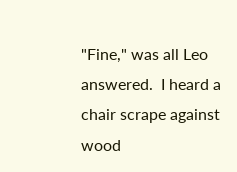"Fine," was all Leo answered.  I heard a chair scrape against wood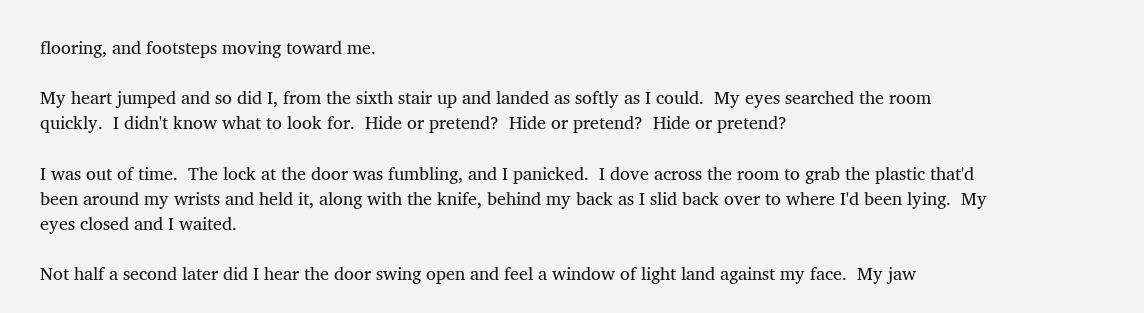flooring, and footsteps moving toward me.

My heart jumped and so did I, from the sixth stair up and landed as softly as I could.  My eyes searched the room quickly.  I didn't know what to look for.  Hide or pretend?  Hide or pretend?  Hide or pretend?

I was out of time.  The lock at the door was fumbling, and I panicked.  I dove across the room to grab the plastic that'd been around my wrists and held it, along with the knife, behind my back as I slid back over to where I'd been lying.  My eyes closed and I waited.

Not half a second later did I hear the door swing open and feel a window of light land against my face.  My jaw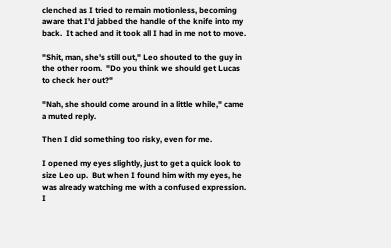clenched as I tried to remain motionless, becoming aware that I'd jabbed the handle of the knife into my back.  It ached and it took all I had in me not to move.

"Shit, man, she's still out," Leo shouted to the guy in the other room.  "Do you think we should get Lucas to check her out?"

"Nah, she should come around in a little while," came a muted reply.

Then I did something too risky, even for me.

I opened my eyes slightly, just to get a quick look to size Leo up.  But when I found him with my eyes, he was already watching me with a confused expression.  I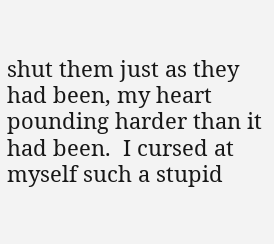shut them just as they had been, my heart pounding harder than it had been.  I cursed at myself such a stupid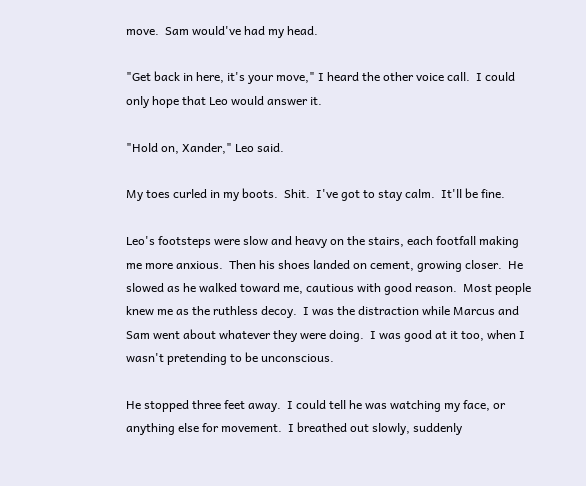move.  Sam would've had my head.

"Get back in here, it's your move," I heard the other voice call.  I could only hope that Leo would answer it.

"Hold on, Xander," Leo said.

My toes curled in my boots.  Shit.  I've got to stay calm.  It'll be fine.

Leo's footsteps were slow and heavy on the stairs, each footfall making me more anxious.  Then his shoes landed on cement, growing closer.  He slowed as he walked toward me, cautious with good reason.  Most people knew me as the ruthless decoy.  I was the distraction while Marcus and Sam went about whatever they were doing.  I was good at it too, when I wasn't pretending to be unconscious.

He stopped three feet away.  I could tell he was watching my face, or anything else for movement.  I breathed out slowly, suddenly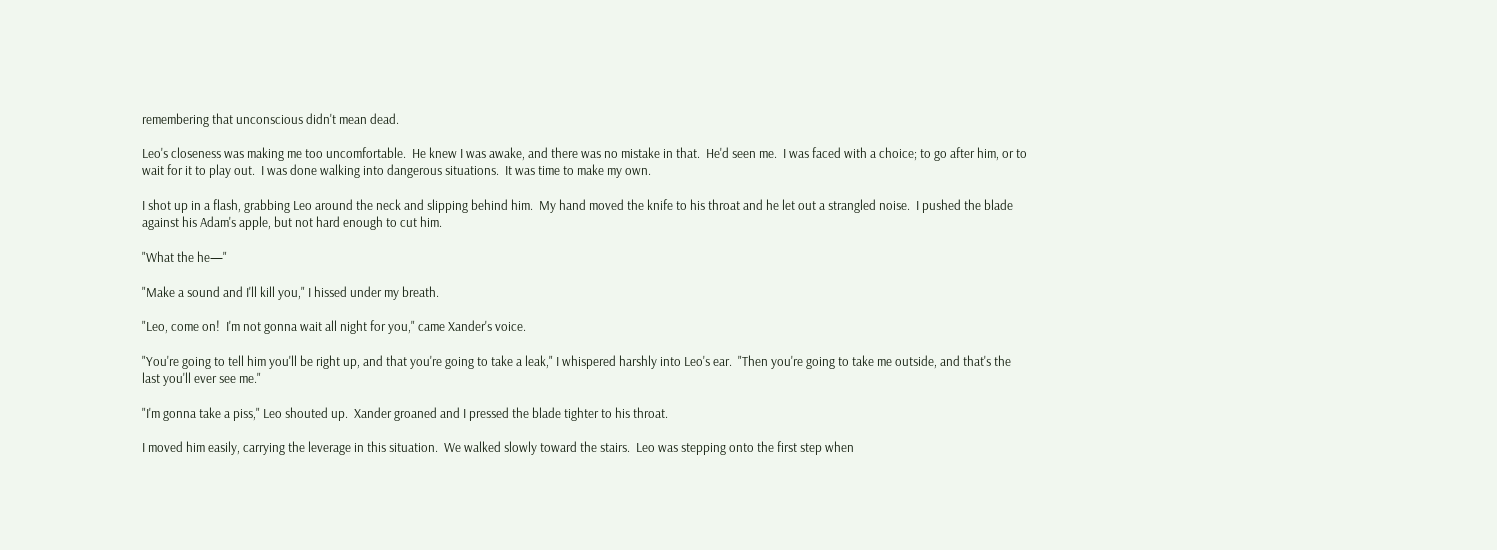remembering that unconscious didn't mean dead.

Leo's closeness was making me too uncomfortable.  He knew I was awake, and there was no mistake in that.  He'd seen me.  I was faced with a choice; to go after him, or to wait for it to play out.  I was done walking into dangerous situations.  It was time to make my own.

I shot up in a flash, grabbing Leo around the neck and slipping behind him.  My hand moved the knife to his throat and he let out a strangled noise.  I pushed the blade against his Adam's apple, but not hard enough to cut him.

"What the he—"

"Make a sound and I'll kill you," I hissed under my breath.

"Leo, come on!  I'm not gonna wait all night for you," came Xander's voice.

"You're going to tell him you'll be right up, and that you're going to take a leak," I whispered harshly into Leo's ear.  "Then you're going to take me outside, and that's the last you'll ever see me."

"I'm gonna take a piss," Leo shouted up.  Xander groaned and I pressed the blade tighter to his throat.

I moved him easily, carrying the leverage in this situation.  We walked slowly toward the stairs.  Leo was stepping onto the first step when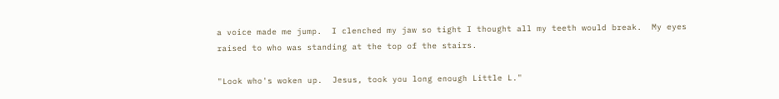a voice made me jump.  I clenched my jaw so tight I thought all my teeth would break.  My eyes raised to who was standing at the top of the stairs.

"Look who's woken up.  Jesus, took you long enough Little L."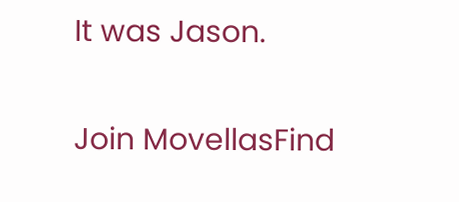It was Jason.

Join MovellasFind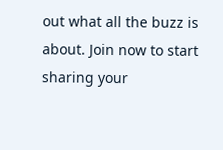out what all the buzz is about. Join now to start sharing your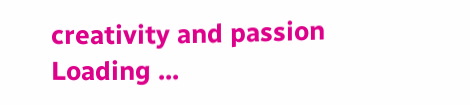creativity and passion
Loading ...